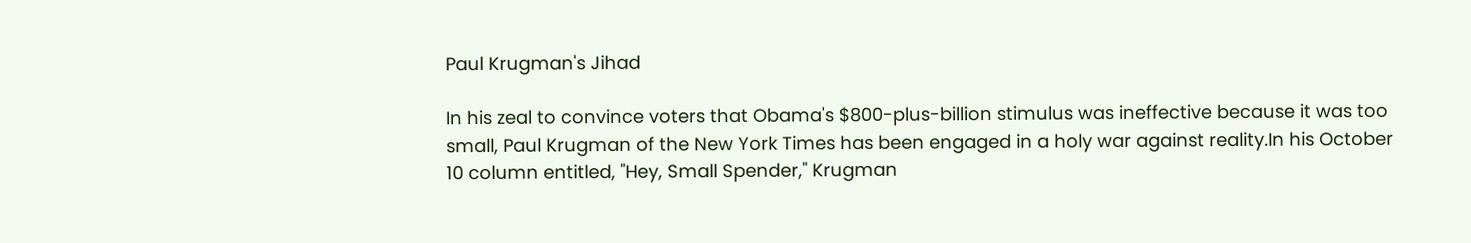Paul Krugman's Jihad

In his zeal to convince voters that Obama's $800-plus-billion stimulus was ineffective because it was too small, Paul Krugman of the New York Times has been engaged in a holy war against reality.In his October 10 column entitled, "Hey, Small Spender," Krugman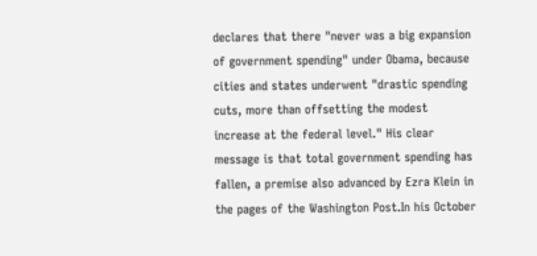declares that there "never was a big expansion of government spending" under Obama, because cities and states underwent "drastic spending cuts, more than offsetting the modest increase at the federal level." His clear message is that total government spending has fallen, a premise also advanced by Ezra Klein in the pages of the Washington Post.In his October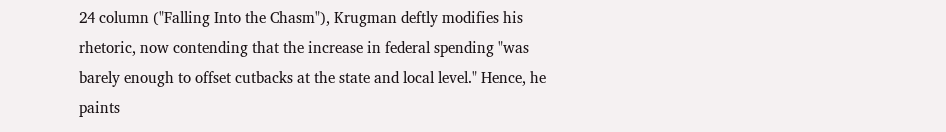24 column ("Falling Into the Chasm"), Krugman deftly modifies his rhetoric, now contending that the increase in federal spending "was barely enough to offset cutbacks at the state and local level." Hence, he paints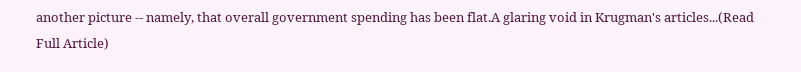another picture -- namely, that overall government spending has been flat.A glaring void in Krugman's articles...(Read Full Article)